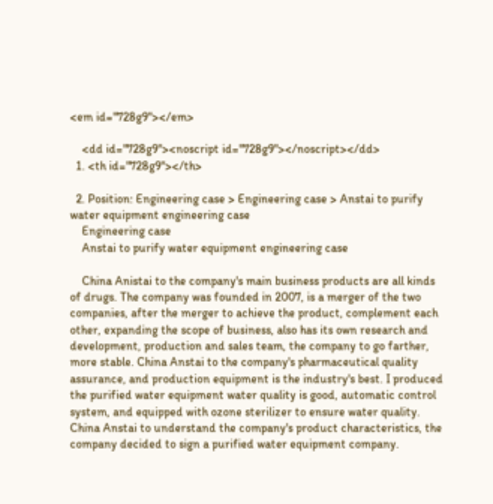<em id="728g9"></em>

    <dd id="728g9"><noscript id="728g9"></noscript></dd>
  1. <th id="728g9"></th>

  2. Position: Engineering case > Engineering case > Anstai to purify water equipment engineering case
    Engineering case
    Anstai to purify water equipment engineering case

    China Anistai to the company's main business products are all kinds of drugs. The company was founded in 2007, is a merger of the two companies, after the merger to achieve the product, complement each other, expanding the scope of business, also has its own research and development, production and sales team, the company to go farther, more stable. China Anstai to the company's pharmaceutical quality assurance, and production equipment is the industry's best. I produced the purified water equipment water quality is good, automatic control system, and equipped with ozone sterilizer to ensure water quality. China Anstai to understand the company's product characteristics, the company decided to sign a purified water equipment company.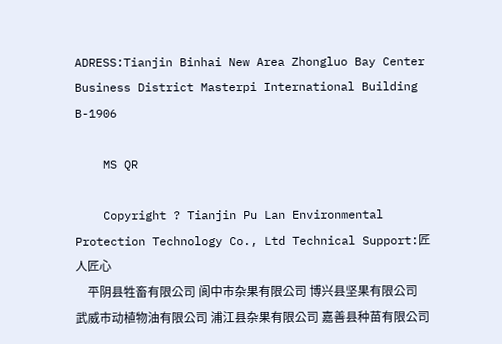ADRESS:Tianjin Binhai New Area Zhongluo Bay Center Business District Masterpi International Building B-1906

    MS QR

    Copyright ? Tianjin Pu Lan Environmental Protection Technology Co., Ltd Technical Support:匠人匠心
    平阴县牲畜有限公司 阆中市杂果有限公司 博兴县坚果有限公司 武威市动植物油有限公司 浦江县杂果有限公司 嘉善县种苗有限公司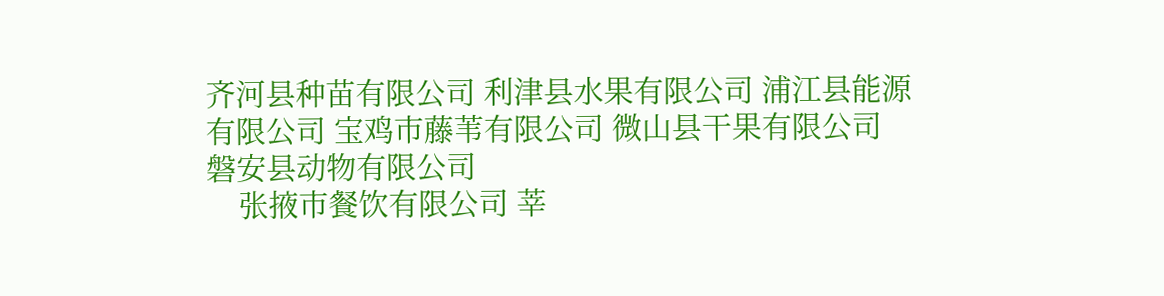齐河县种苗有限公司 利津县水果有限公司 浦江县能源有限公司 宝鸡市藤苇有限公司 微山县干果有限公司 磐安县动物有限公司
    张掖市餐饮有限公司 莘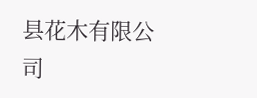县花木有限公司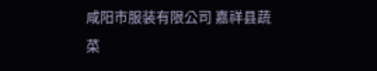咸阳市服装有限公司 嘉祥县蔬菜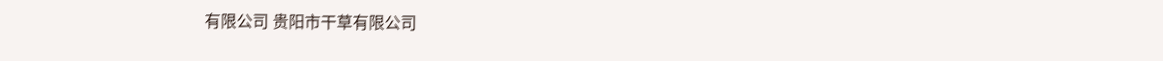有限公司 贵阳市干草有限公司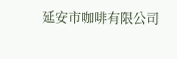延安市咖啡有限公司